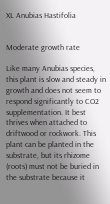XL Anubias Hastifolia


Moderate growth rate

Like many Anubias species, this plant is slow and steady in growth and does not seem to respond significantly to CO2 supplementation. It best thrives when attached to driftwood or rockwork. This plant can be planted in the substrate, but its rhizome (roots) must not be buried in the substrate because it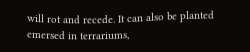will rot and recede. It can also be planted emersed in terrariums,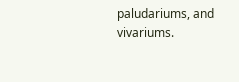paludariums, and vivariums.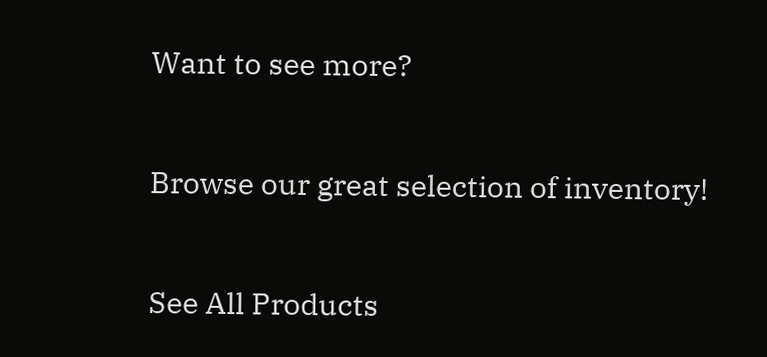Want to see more?

Browse our great selection of inventory!

See All Products